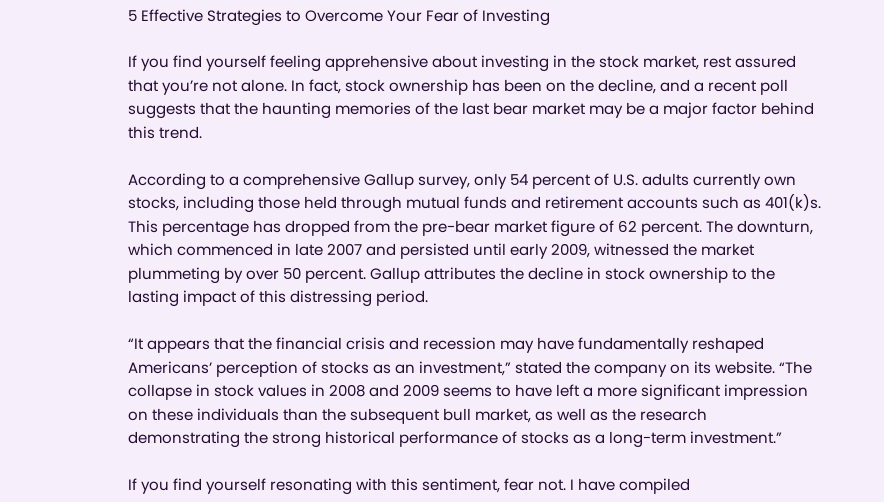5 Effective Strategies to Overcome Your Fear of Investing

If you find yourself feeling apprehensive about investing in the stock market, rest assured that you’re not alone. In fact, stock ownership has been on the decline, and a recent poll suggests that the haunting memories of the last bear market may be a major factor behind this trend.

According to a comprehensive Gallup survey, only 54 percent of U.S. adults currently own stocks, including those held through mutual funds and retirement accounts such as 401(k)s. This percentage has dropped from the pre-bear market figure of 62 percent. The downturn, which commenced in late 2007 and persisted until early 2009, witnessed the market plummeting by over 50 percent. Gallup attributes the decline in stock ownership to the lasting impact of this distressing period.

“It appears that the financial crisis and recession may have fundamentally reshaped Americans’ perception of stocks as an investment,” stated the company on its website. “The collapse in stock values in 2008 and 2009 seems to have left a more significant impression on these individuals than the subsequent bull market, as well as the research demonstrating the strong historical performance of stocks as a long-term investment.”

If you find yourself resonating with this sentiment, fear not. I have compiled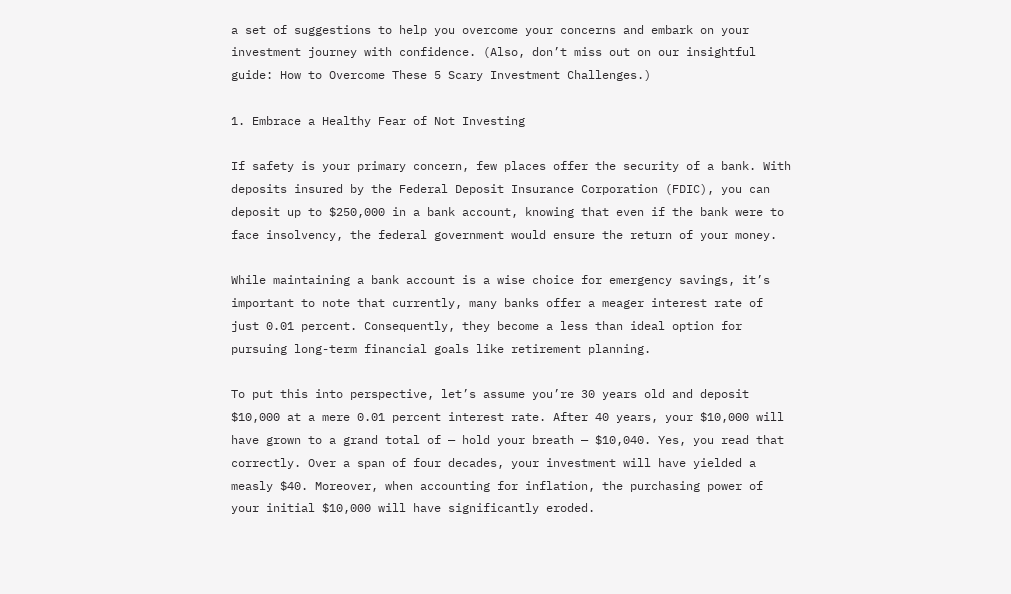a set of suggestions to help you overcome your concerns and embark on your investment journey with confidence. (Also, don’t miss out on our insightful guide: How to Overcome These 5 Scary Investment Challenges.)

1. Embrace a Healthy Fear of Not Investing

If safety is your primary concern, few places offer the security of a bank. With deposits insured by the Federal Deposit Insurance Corporation (FDIC), you can deposit up to $250,000 in a bank account, knowing that even if the bank were to face insolvency, the federal government would ensure the return of your money.

While maintaining a bank account is a wise choice for emergency savings, it’s important to note that currently, many banks offer a meager interest rate of just 0.01 percent. Consequently, they become a less than ideal option for pursuing long-term financial goals like retirement planning.

To put this into perspective, let’s assume you’re 30 years old and deposit $10,000 at a mere 0.01 percent interest rate. After 40 years, your $10,000 will have grown to a grand total of — hold your breath — $10,040. Yes, you read that correctly. Over a span of four decades, your investment will have yielded a measly $40. Moreover, when accounting for inflation, the purchasing power of your initial $10,000 will have significantly eroded.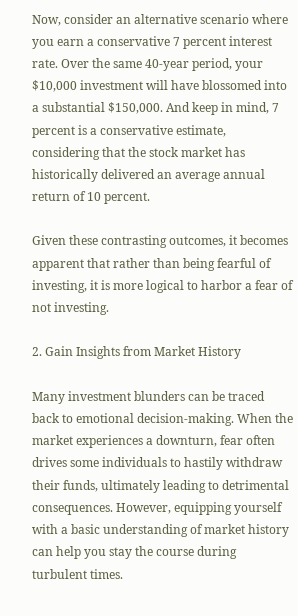Now, consider an alternative scenario where you earn a conservative 7 percent interest rate. Over the same 40-year period, your $10,000 investment will have blossomed into a substantial $150,000. And keep in mind, 7 percent is a conservative estimate, considering that the stock market has historically delivered an average annual return of 10 percent.

Given these contrasting outcomes, it becomes apparent that rather than being fearful of investing, it is more logical to harbor a fear of not investing.

2. Gain Insights from Market History

Many investment blunders can be traced back to emotional decision-making. When the market experiences a downturn, fear often drives some individuals to hastily withdraw their funds, ultimately leading to detrimental consequences. However, equipping yourself with a basic understanding of market history can help you stay the course during turbulent times.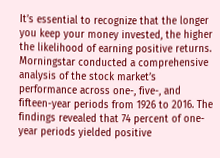It’s essential to recognize that the longer you keep your money invested, the higher the likelihood of earning positive returns. Morningstar conducted a comprehensive analysis of the stock market’s performance across one-, five-, and fifteen-year periods from 1926 to 2016. The findings revealed that 74 percent of one-year periods yielded positive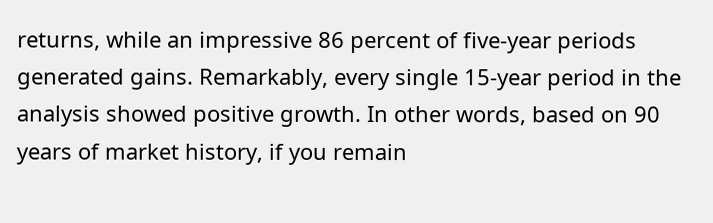returns, while an impressive 86 percent of five-year periods generated gains. Remarkably, every single 15-year period in the analysis showed positive growth. In other words, based on 90 years of market history, if you remain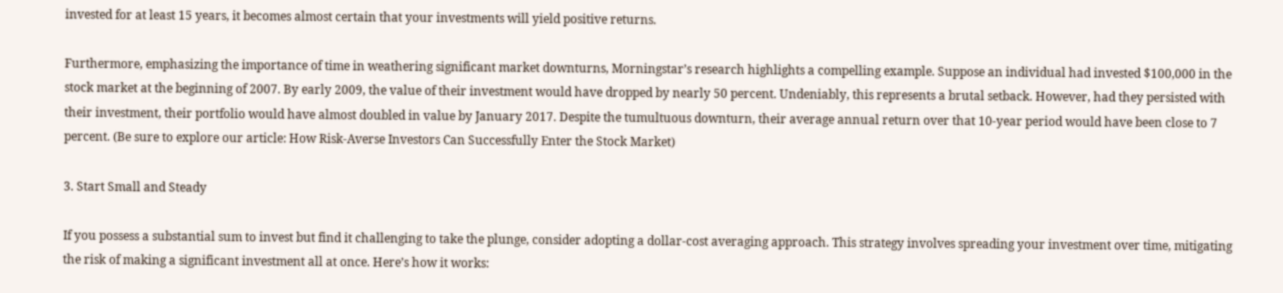invested for at least 15 years, it becomes almost certain that your investments will yield positive returns.

Furthermore, emphasizing the importance of time in weathering significant market downturns, Morningstar’s research highlights a compelling example. Suppose an individual had invested $100,000 in the stock market at the beginning of 2007. By early 2009, the value of their investment would have dropped by nearly 50 percent. Undeniably, this represents a brutal setback. However, had they persisted with their investment, their portfolio would have almost doubled in value by January 2017. Despite the tumultuous downturn, their average annual return over that 10-year period would have been close to 7 percent. (Be sure to explore our article: How Risk-Averse Investors Can Successfully Enter the Stock Market)

3. Start Small and Steady

If you possess a substantial sum to invest but find it challenging to take the plunge, consider adopting a dollar-cost averaging approach. This strategy involves spreading your investment over time, mitigating the risk of making a significant investment all at once. Here’s how it works: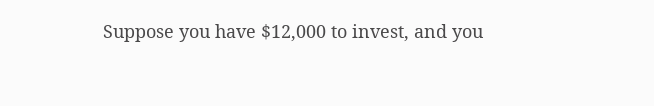Suppose you have $12,000 to invest, and you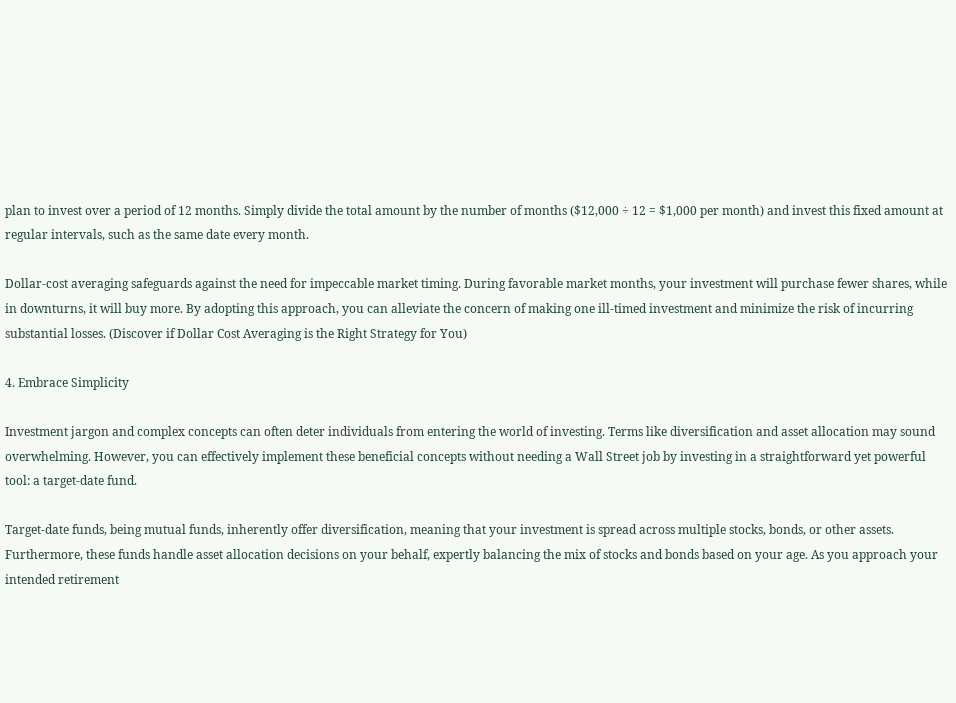plan to invest over a period of 12 months. Simply divide the total amount by the number of months ($12,000 ÷ 12 = $1,000 per month) and invest this fixed amount at regular intervals, such as the same date every month.

Dollar-cost averaging safeguards against the need for impeccable market timing. During favorable market months, your investment will purchase fewer shares, while in downturns, it will buy more. By adopting this approach, you can alleviate the concern of making one ill-timed investment and minimize the risk of incurring substantial losses. (Discover if Dollar Cost Averaging is the Right Strategy for You)

4. Embrace Simplicity

Investment jargon and complex concepts can often deter individuals from entering the world of investing. Terms like diversification and asset allocation may sound overwhelming. However, you can effectively implement these beneficial concepts without needing a Wall Street job by investing in a straightforward yet powerful tool: a target-date fund.

Target-date funds, being mutual funds, inherently offer diversification, meaning that your investment is spread across multiple stocks, bonds, or other assets. Furthermore, these funds handle asset allocation decisions on your behalf, expertly balancing the mix of stocks and bonds based on your age. As you approach your intended retirement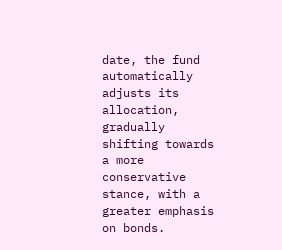date, the fund automatically adjusts its allocation, gradually shifting towards a more conservative stance, with a greater emphasis on bonds.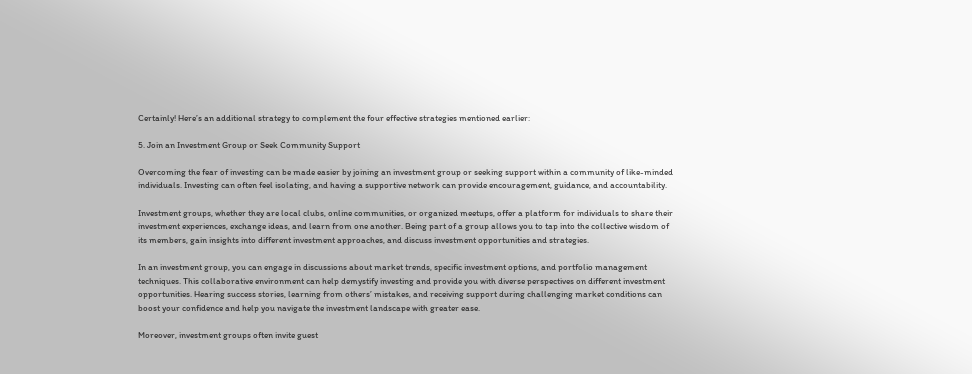Certainly! Here’s an additional strategy to complement the four effective strategies mentioned earlier:

5. Join an Investment Group or Seek Community Support

Overcoming the fear of investing can be made easier by joining an investment group or seeking support within a community of like-minded individuals. Investing can often feel isolating, and having a supportive network can provide encouragement, guidance, and accountability.

Investment groups, whether they are local clubs, online communities, or organized meetups, offer a platform for individuals to share their investment experiences, exchange ideas, and learn from one another. Being part of a group allows you to tap into the collective wisdom of its members, gain insights into different investment approaches, and discuss investment opportunities and strategies.

In an investment group, you can engage in discussions about market trends, specific investment options, and portfolio management techniques. This collaborative environment can help demystify investing and provide you with diverse perspectives on different investment opportunities. Hearing success stories, learning from others’ mistakes, and receiving support during challenging market conditions can boost your confidence and help you navigate the investment landscape with greater ease.

Moreover, investment groups often invite guest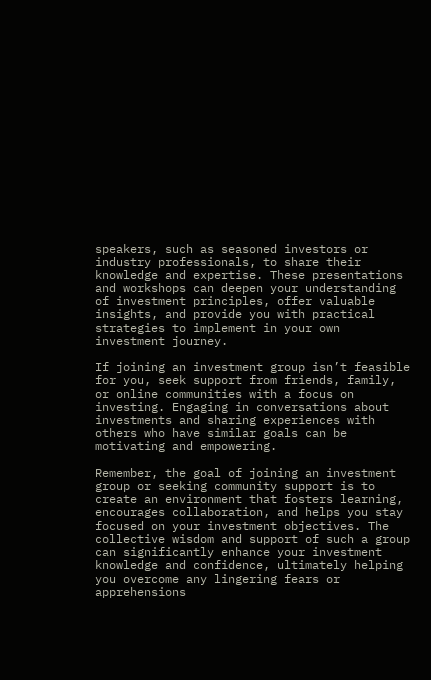speakers, such as seasoned investors or industry professionals, to share their knowledge and expertise. These presentations and workshops can deepen your understanding of investment principles, offer valuable insights, and provide you with practical strategies to implement in your own investment journey.

If joining an investment group isn’t feasible for you, seek support from friends, family, or online communities with a focus on investing. Engaging in conversations about investments and sharing experiences with others who have similar goals can be motivating and empowering.

Remember, the goal of joining an investment group or seeking community support is to create an environment that fosters learning, encourages collaboration, and helps you stay focused on your investment objectives. The collective wisdom and support of such a group can significantly enhance your investment knowledge and confidence, ultimately helping you overcome any lingering fears or apprehensions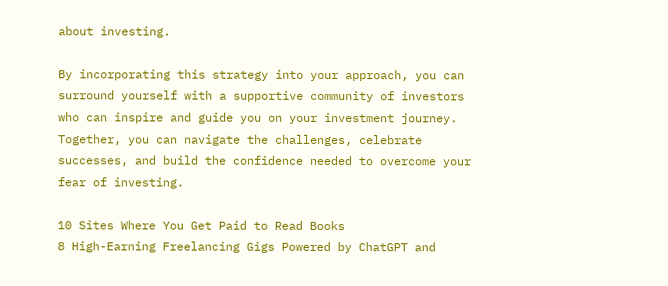about investing.

By incorporating this strategy into your approach, you can surround yourself with a supportive community of investors who can inspire and guide you on your investment journey. Together, you can navigate the challenges, celebrate successes, and build the confidence needed to overcome your fear of investing.

10 Sites Where You Get Paid to Read Books
8 High-Earning Freelancing Gigs Powered by ChatGPT and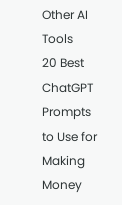Other AI Tools
20 Best ChatGPT Prompts to Use for Making Money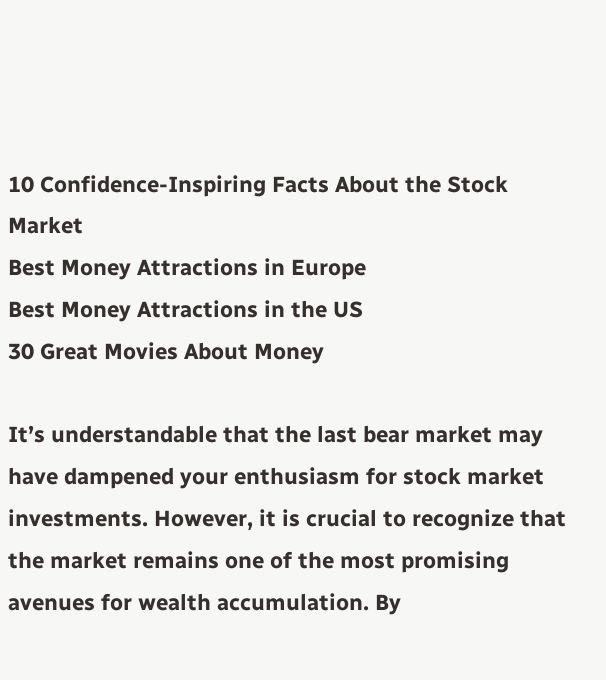10 Confidence-Inspiring Facts About the Stock Market
Best Money Attractions in Europe
Best Money Attractions in the US
30 Great Movies About Money

It’s understandable that the last bear market may have dampened your enthusiasm for stock market investments. However, it is crucial to recognize that the market remains one of the most promising avenues for wealth accumulation. By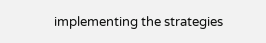implementing the strategies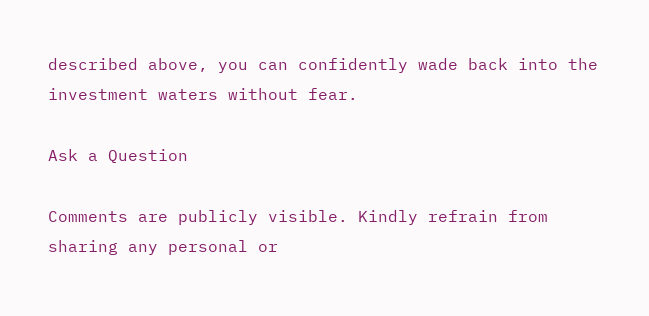described above, you can confidently wade back into the investment waters without fear.

Ask a Question

Comments are publicly visible. Kindly refrain from sharing any personal or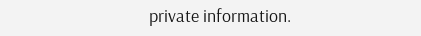private information.